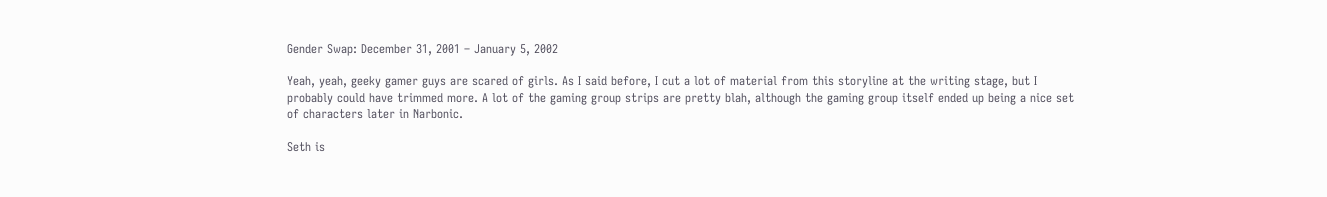Gender Swap: December 31, 2001 – January 5, 2002

Yeah, yeah, geeky gamer guys are scared of girls. As I said before, I cut a lot of material from this storyline at the writing stage, but I probably could have trimmed more. A lot of the gaming group strips are pretty blah, although the gaming group itself ended up being a nice set of characters later in Narbonic.

Seth is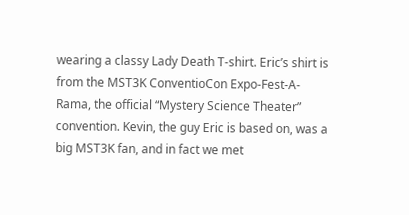wearing a classy Lady Death T-shirt. Eric’s shirt is from the MST3K ConventioCon Expo-Fest-A-Rama, the official “Mystery Science Theater” convention. Kevin, the guy Eric is based on, was a big MST3K fan, and in fact we met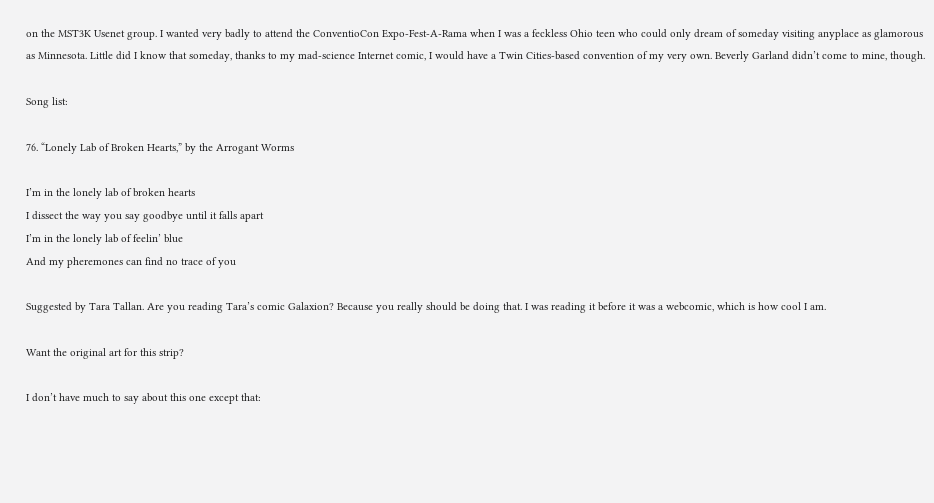on the MST3K Usenet group. I wanted very badly to attend the ConventioCon Expo-Fest-A-Rama when I was a feckless Ohio teen who could only dream of someday visiting anyplace as glamorous as Minnesota. Little did I know that someday, thanks to my mad-science Internet comic, I would have a Twin Cities-based convention of my very own. Beverly Garland didn’t come to mine, though.

Song list:

76. “Lonely Lab of Broken Hearts,” by the Arrogant Worms

I’m in the lonely lab of broken hearts
I dissect the way you say goodbye until it falls apart
I’m in the lonely lab of feelin’ blue
And my pheremones can find no trace of you

Suggested by Tara Tallan. Are you reading Tara’s comic Galaxion? Because you really should be doing that. I was reading it before it was a webcomic, which is how cool I am.

Want the original art for this strip?

I don’t have much to say about this one except that: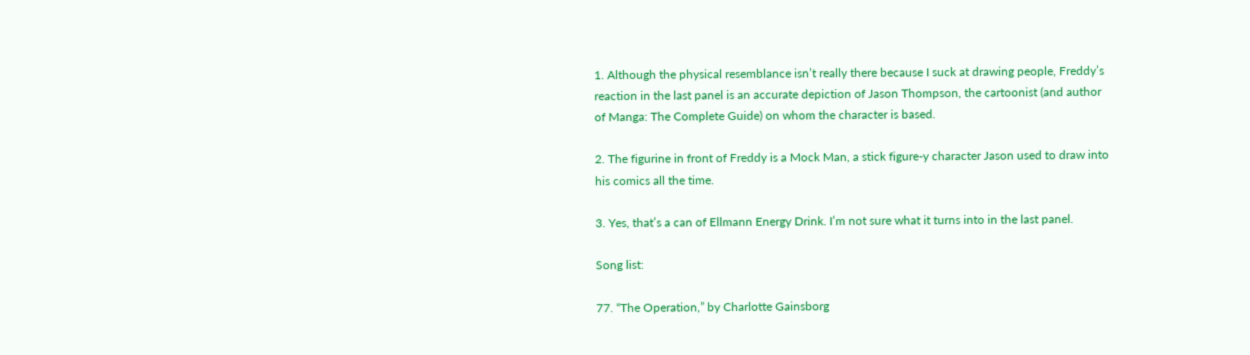1. Although the physical resemblance isn’t really there because I suck at drawing people, Freddy’s reaction in the last panel is an accurate depiction of Jason Thompson, the cartoonist (and author of Manga: The Complete Guide) on whom the character is based.

2. The figurine in front of Freddy is a Mock Man, a stick figure-y character Jason used to draw into his comics all the time.

3. Yes, that’s a can of Ellmann Energy Drink. I’m not sure what it turns into in the last panel.

Song list:

77. “The Operation,” by Charlotte Gainsborg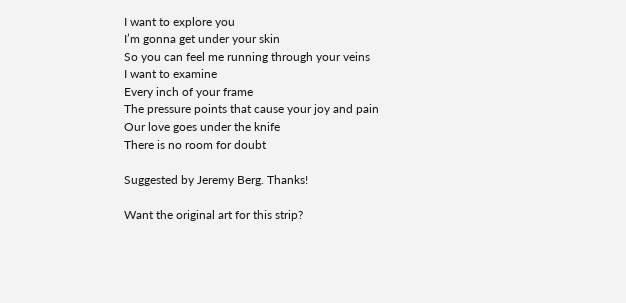I want to explore you
I’m gonna get under your skin
So you can feel me running through your veins
I want to examine
Every inch of your frame
The pressure points that cause your joy and pain
Our love goes under the knife
There is no room for doubt

Suggested by Jeremy Berg. Thanks!

Want the original art for this strip?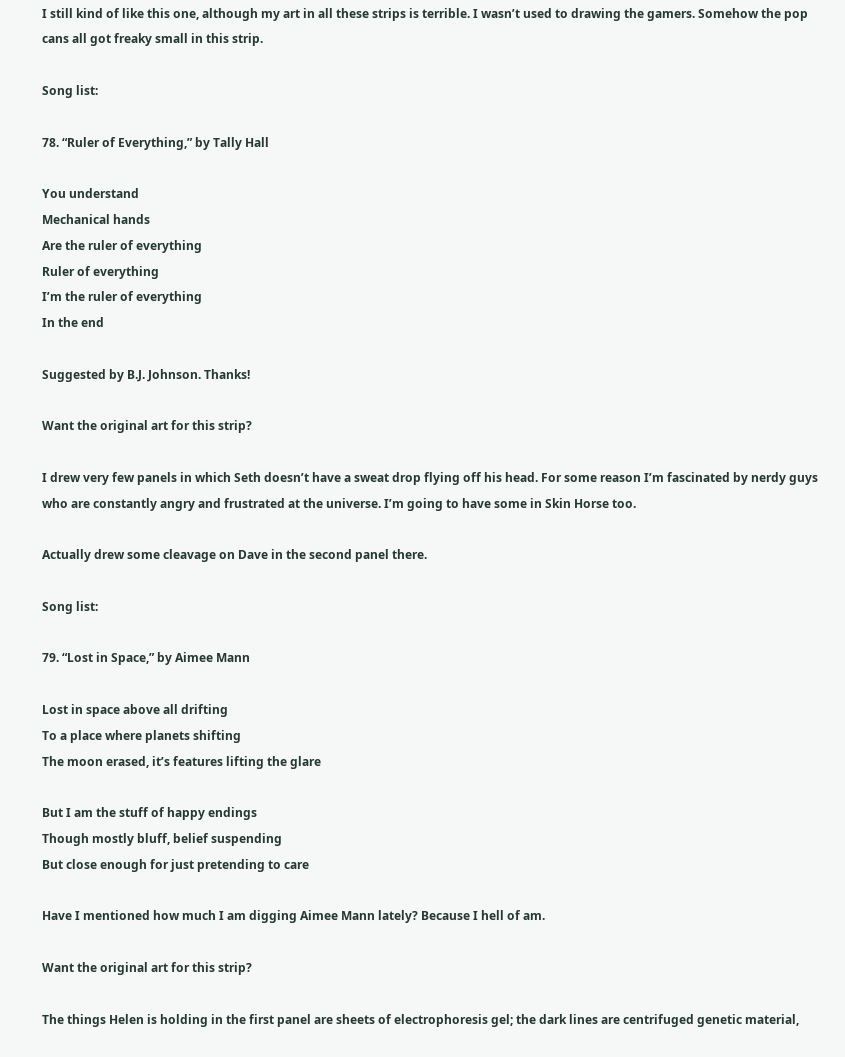I still kind of like this one, although my art in all these strips is terrible. I wasn’t used to drawing the gamers. Somehow the pop cans all got freaky small in this strip.

Song list:

78. “Ruler of Everything,” by Tally Hall

You understand
Mechanical hands
Are the ruler of everything
Ruler of everything
I’m the ruler of everything
In the end

Suggested by B.J. Johnson. Thanks!

Want the original art for this strip?

I drew very few panels in which Seth doesn’t have a sweat drop flying off his head. For some reason I’m fascinated by nerdy guys who are constantly angry and frustrated at the universe. I’m going to have some in Skin Horse too.

Actually drew some cleavage on Dave in the second panel there.

Song list:

79. “Lost in Space,” by Aimee Mann

Lost in space above all drifting
To a place where planets shifting
The moon erased, it’s features lifting the glare

But I am the stuff of happy endings
Though mostly bluff, belief suspending
But close enough for just pretending to care

Have I mentioned how much I am digging Aimee Mann lately? Because I hell of am.

Want the original art for this strip?

The things Helen is holding in the first panel are sheets of electrophoresis gel; the dark lines are centrifuged genetic material,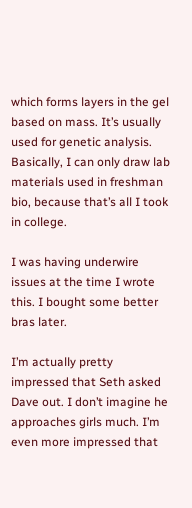which forms layers in the gel based on mass. It’s usually used for genetic analysis. Basically, I can only draw lab materials used in freshman bio, because that’s all I took in college.

I was having underwire issues at the time I wrote this. I bought some better bras later.

I’m actually pretty impressed that Seth asked Dave out. I don’t imagine he approaches girls much. I’m even more impressed that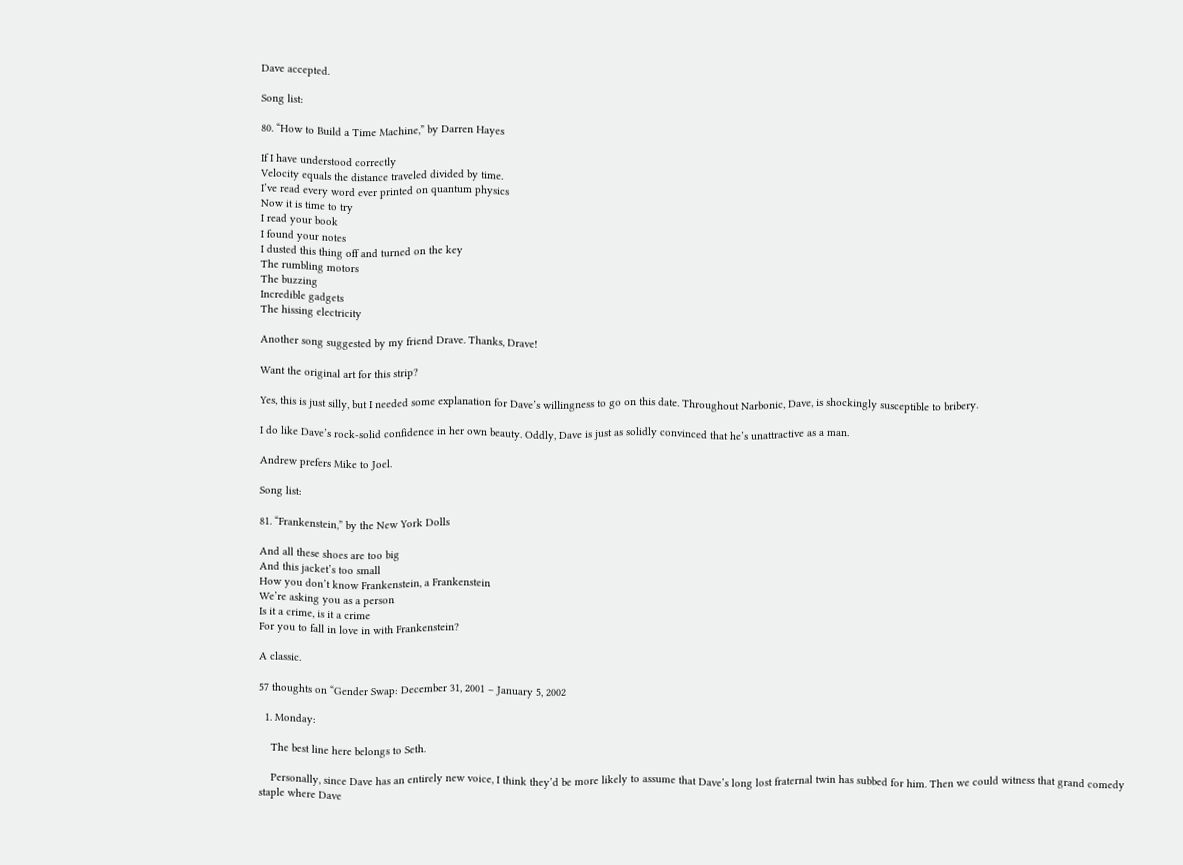Dave accepted.

Song list:

80. “How to Build a Time Machine,” by Darren Hayes

If I have understood correctly
Velocity equals the distance traveled divided by time.
I’ve read every word ever printed on quantum physics
Now it is time to try
I read your book
I found your notes
I dusted this thing off and turned on the key
The rumbling motors
The buzzing
Incredible gadgets
The hissing electricity

Another song suggested by my friend Drave. Thanks, Drave!

Want the original art for this strip?

Yes, this is just silly, but I needed some explanation for Dave’s willingness to go on this date. Throughout Narbonic, Dave, is shockingly susceptible to bribery.

I do like Dave’s rock-solid confidence in her own beauty. Oddly, Dave is just as solidly convinced that he’s unattractive as a man.

Andrew prefers Mike to Joel.

Song list:

81. “Frankenstein,” by the New York Dolls

And all these shoes are too big
And this jacket’s too small
How you don’t know Frankenstein, a Frankenstein
We’re asking you as a person
Is it a crime, is it a crime
For you to fall in love in with Frankenstein?

A classic.

57 thoughts on “Gender Swap: December 31, 2001 – January 5, 2002

  1. Monday:

    The best line here belongs to Seth.

    Personally, since Dave has an entirely new voice, I think they’d be more likely to assume that Dave’s long lost fraternal twin has subbed for him. Then we could witness that grand comedy staple where Dave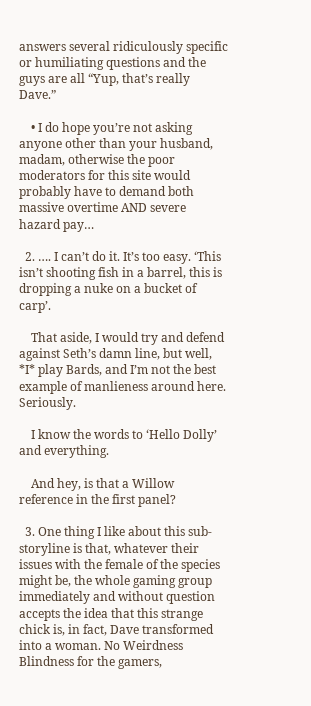answers several ridiculously specific or humiliating questions and the guys are all “Yup, that’s really Dave.”

    • I do hope you’re not asking anyone other than your husband, madam, otherwise the poor moderators for this site would probably have to demand both massive overtime AND severe hazard pay…

  2. …. I can’t do it. It’s too easy. ‘This isn’t shooting fish in a barrel, this is dropping a nuke on a bucket of carp’.

    That aside, I would try and defend against Seth’s damn line, but well, *I* play Bards, and I’m not the best example of manlieness around here. Seriously.

    I know the words to ‘Hello Dolly’ and everything.

    And hey, is that a Willow reference in the first panel?

  3. One thing I like about this sub-storyline is that, whatever their issues with the female of the species might be, the whole gaming group immediately and without question accepts the idea that this strange chick is, in fact, Dave transformed into a woman. No Weirdness Blindness for the gamers,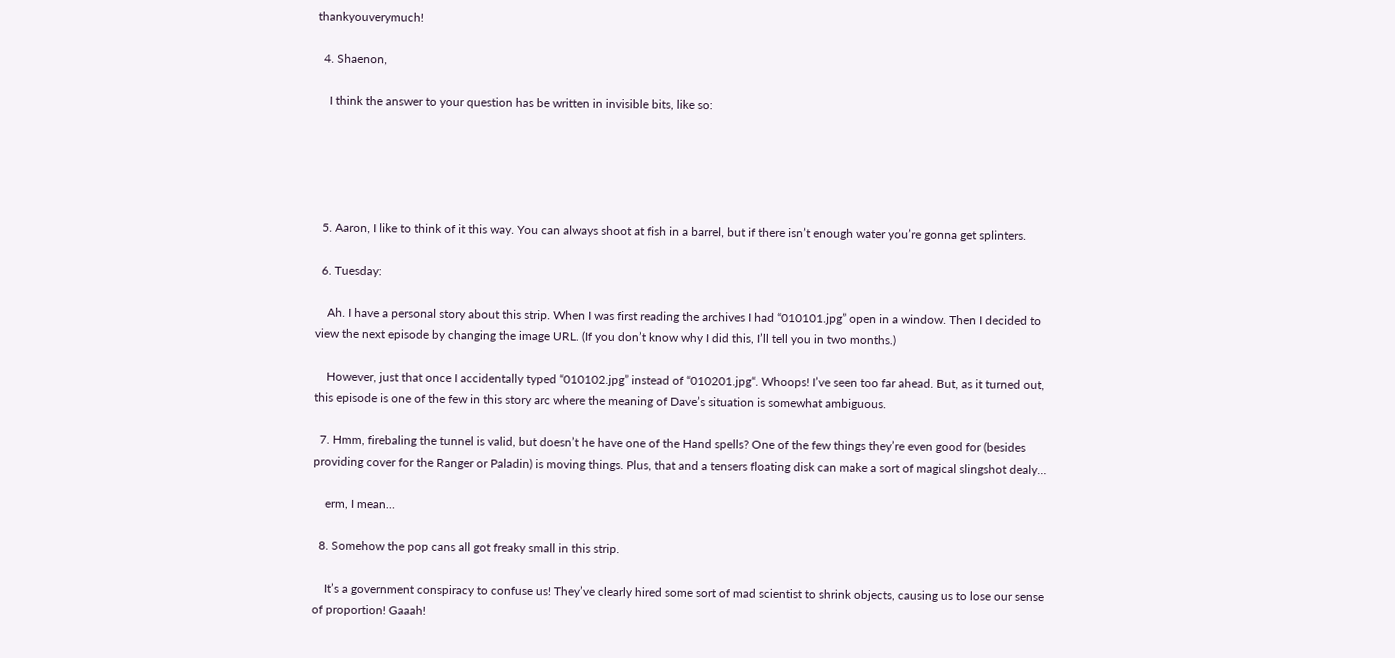thankyouverymuch!

  4. Shaenon,

    I think the answer to your question has be written in invisible bits, like so:





  5. Aaron, I like to think of it this way. You can always shoot at fish in a barrel, but if there isn’t enough water you’re gonna get splinters.

  6. Tuesday:

    Ah. I have a personal story about this strip. When I was first reading the archives I had “010101.jpg” open in a window. Then I decided to view the next episode by changing the image URL. (If you don’t know why I did this, I’ll tell you in two months.)

    However, just that once I accidentally typed “010102.jpg” instead of “010201.jpg“. Whoops! I’ve seen too far ahead. But, as it turned out, this episode is one of the few in this story arc where the meaning of Dave’s situation is somewhat ambiguous.

  7. Hmm, firebaling the tunnel is valid, but doesn’t he have one of the Hand spells? One of the few things they’re even good for (besides providing cover for the Ranger or Paladin) is moving things. Plus, that and a tensers floating disk can make a sort of magical slingshot dealy…

    erm, I mean…

  8. Somehow the pop cans all got freaky small in this strip.

    It’s a government conspiracy to confuse us! They’ve clearly hired some sort of mad scientist to shrink objects, causing us to lose our sense of proportion! Gaaah!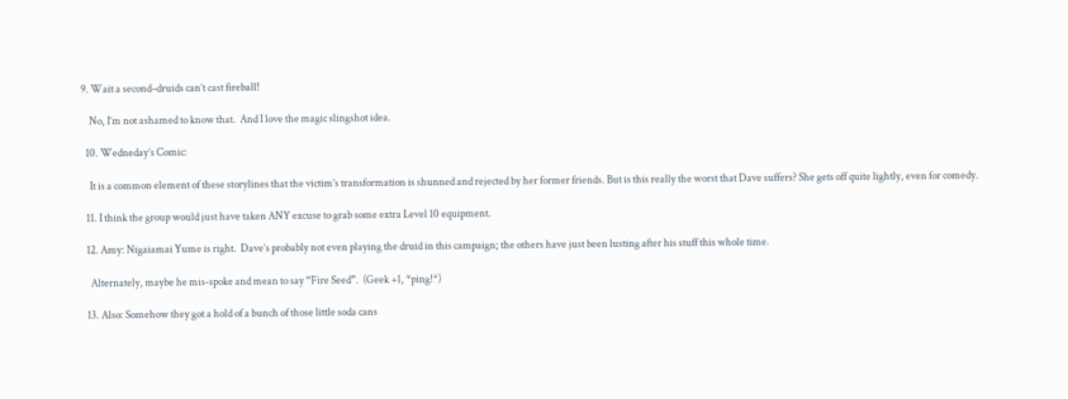9. Wait a second–druids can’t cast fireball!

    No, I’m not ashamed to know that.  And I love the magic slingshot idea.

  10. Wedneday’s Comic:

    It is a common element of these storylines that the victim’s transformation is shunned and rejected by her former friends. But is this really the worst that Dave suffers? She gets off quite lightly, even for comedy.

  11. I think the group would just have taken ANY excuse to grab some extra Level 10 equipment.

  12. Amy: Nigaiamai Yume is right.  Dave’s probably not even playing the druid in this campaign; the others have just been lusting after his stuff this whole time.

    Alternately, maybe he mis-spoke and mean to say “Fire Seed”.  (Geek +1, *ping!*)

  13. Also: Somehow they got a hold of a bunch of those little soda cans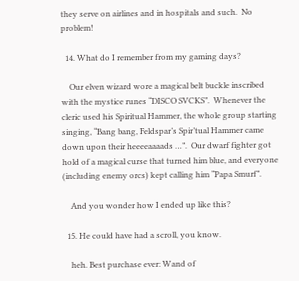they serve on airlines and in hospitals and such.  No problem!

  14. What do I remember from my gaming days?

    Our elven wizard wore a magical belt buckle inscribed with the mystice runes “DISCO SVCKS”.  Whenever the cleric used his Spiritual Hammer, the whole group starting singing, “Bang bang, Feldspar’s Spir’tual Hammer came down upon their heeeeaaaads …”.  Our dwarf fighter got hold of a magical curse that turned him blue, and everyone (including enemy orcs) kept calling him “Papa Smurf”.

    And you wonder how I ended up like this?

  15. He could have had a scroll, you know.

    heh. Best purchase ever: Wand of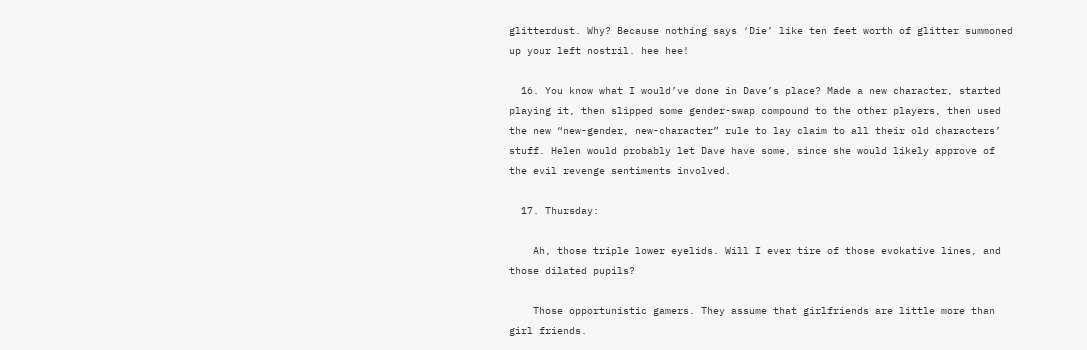glitterdust. Why? Because nothing says ‘Die’ like ten feet worth of glitter summoned up your left nostril. hee hee!

  16. You know what I would’ve done in Dave’s place? Made a new character, started playing it, then slipped some gender-swap compound to the other players, then used the new “new-gender, new-character” rule to lay claim to all their old characters’ stuff. Helen would probably let Dave have some, since she would likely approve of the evil revenge sentiments involved.

  17. Thursday:

    Ah, those triple lower eyelids. Will I ever tire of those evokative lines, and those dilated pupils?

    Those opportunistic gamers. They assume that girlfriends are little more than girl friends.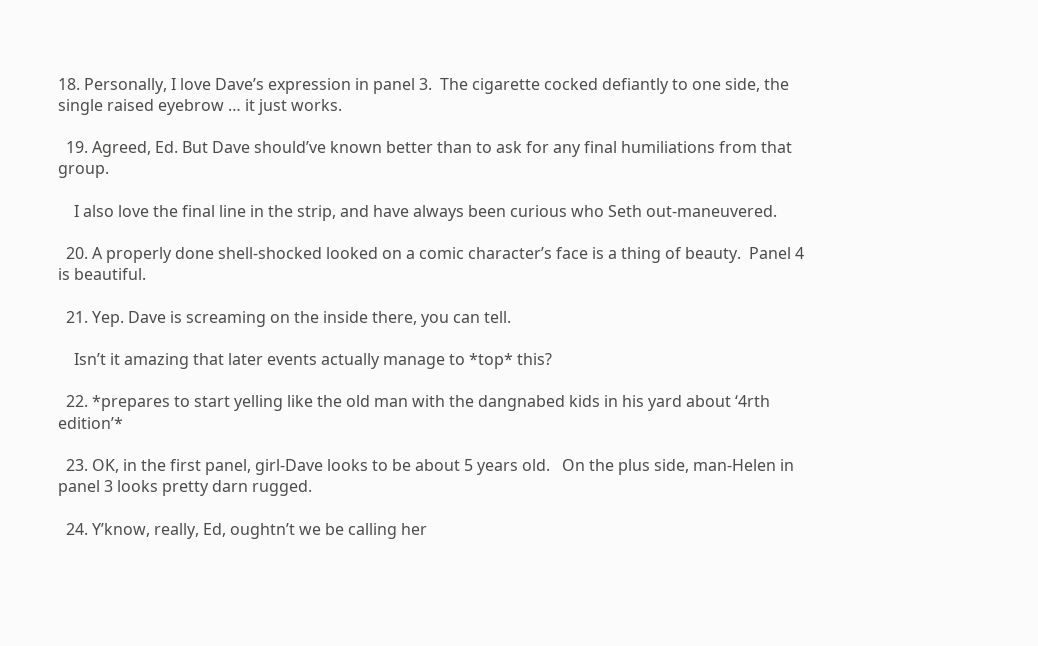18. Personally, I love Dave’s expression in panel 3.  The cigarette cocked defiantly to one side, the single raised eyebrow … it just works.

  19. Agreed, Ed. But Dave should’ve known better than to ask for any final humiliations from that group.

    I also love the final line in the strip, and have always been curious who Seth out-maneuvered.

  20. A properly done shell-shocked looked on a comic character’s face is a thing of beauty.  Panel 4 is beautiful.

  21. Yep. Dave is screaming on the inside there, you can tell.

    Isn’t it amazing that later events actually manage to *top* this?

  22. *prepares to start yelling like the old man with the dangnabed kids in his yard about ‘4rth edition’*

  23. OK, in the first panel, girl-Dave looks to be about 5 years old.   On the plus side, man-Helen in panel 3 looks pretty darn rugged.

  24. Y’know, really, Ed, oughtn’t we be calling her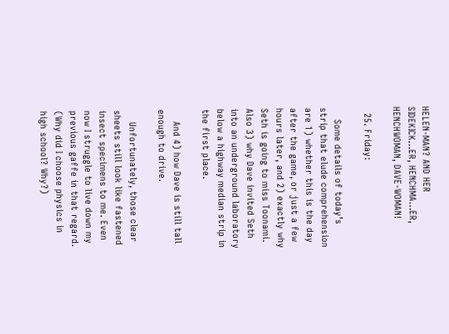HELEN-MAN? AND HER SIDEKICK…ER, HENCHMA…ER, HENCHWOMAN, DAVE-WOMAN!

  25. Friday:

    Some details of today’s strip that elude comprehension are 1) whether this is the day after the game, or just a few hours later, and 2) exactly why Seth is going to miss Toonami. Also 3) why Dave invited Seth into an underground laboratory below a highway median strip in the first place.

    And 4) how Dave is still tall enough to drive.

    Unfortunately, those clear sheets still look like fastened insect specimens to me. Even now I struggle to live down my previous gaffe in that regard. (Why did I choose physics in high school? Why?)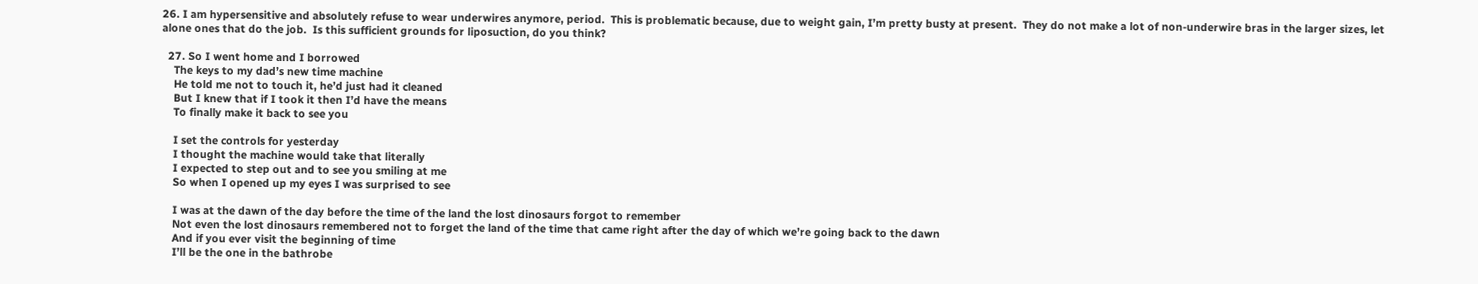26. I am hypersensitive and absolutely refuse to wear underwires anymore, period.  This is problematic because, due to weight gain, I’m pretty busty at present.  They do not make a lot of non-underwire bras in the larger sizes, let alone ones that do the job.  Is this sufficient grounds for liposuction, do you think?

  27. So I went home and I borrowed
    The keys to my dad’s new time machine
    He told me not to touch it, he’d just had it cleaned
    But I knew that if I took it then I’d have the means
    To finally make it back to see you

    I set the controls for yesterday
    I thought the machine would take that literally
    I expected to step out and to see you smiling at me
    So when I opened up my eyes I was surprised to see

    I was at the dawn of the day before the time of the land the lost dinosaurs forgot to remember
    Not even the lost dinosaurs remembered not to forget the land of the time that came right after the day of which we’re going back to the dawn
    And if you ever visit the beginning of time
    I’ll be the one in the bathrobe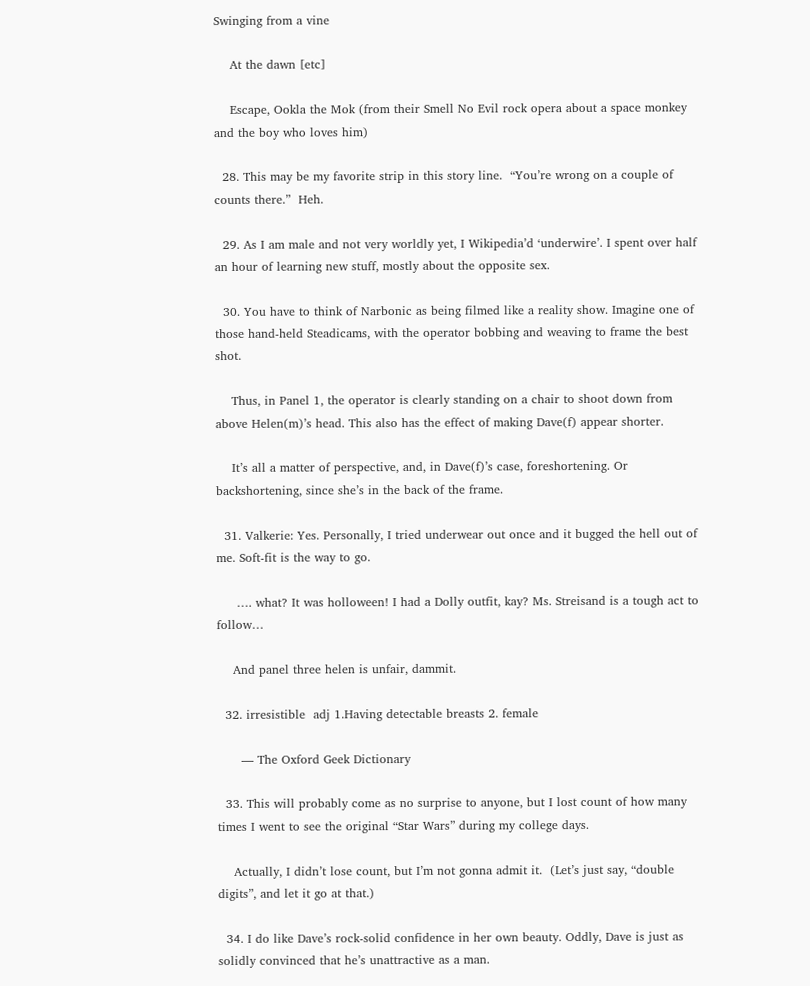Swinging from a vine

    At the dawn [etc]

    Escape, Ookla the Mok (from their Smell No Evil rock opera about a space monkey and the boy who loves him)

  28. This may be my favorite strip in this story line.  “You’re wrong on a couple of counts there.”  Heh.

  29. As I am male and not very worldly yet, I Wikipedia’d ‘underwire’. I spent over half an hour of learning new stuff, mostly about the opposite sex.

  30. You have to think of Narbonic as being filmed like a reality show. Imagine one of those hand-held Steadicams, with the operator bobbing and weaving to frame the best shot.

    Thus, in Panel 1, the operator is clearly standing on a chair to shoot down from above Helen(m)’s head. This also has the effect of making Dave(f) appear shorter.

    It’s all a matter of perspective, and, in Dave(f)’s case, foreshortening. Or backshortening, since she’s in the back of the frame.

  31. Valkerie: Yes. Personally, I tried underwear out once and it bugged the hell out of me. Soft-fit is the way to go.

     …. what? It was holloween! I had a Dolly outfit, kay? Ms. Streisand is a tough act to follow…

    And panel three helen is unfair, dammit.

  32. irresistible  adj 1.Having detectable breasts 2. female

      — The Oxford Geek Dictionary

  33. This will probably come as no surprise to anyone, but I lost count of how many times I went to see the original “Star Wars” during my college days.

    Actually, I didn’t lose count, but I’m not gonna admit it.  (Let’s just say, “double digits”, and let it go at that.)

  34. I do like Dave’s rock-solid confidence in her own beauty. Oddly, Dave is just as solidly convinced that he’s unattractive as a man.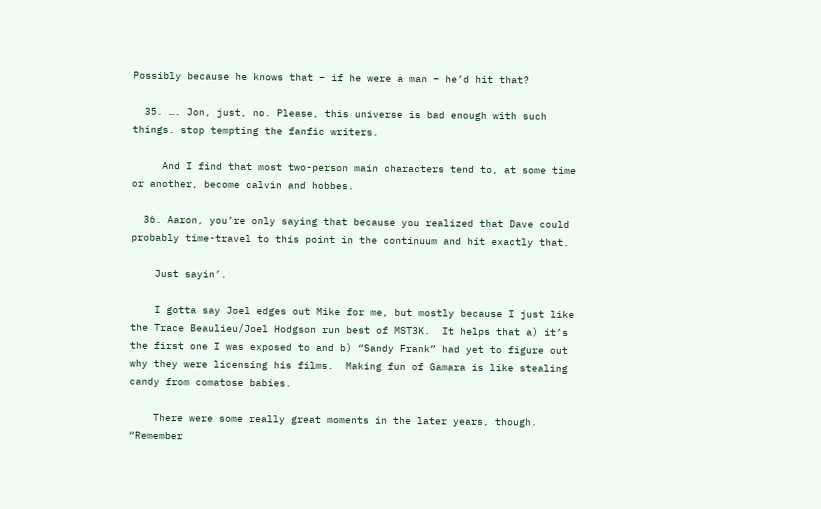Possibly because he knows that – if he were a man – he’d hit that?

  35. …. Jon, just, no. Please, this universe is bad enough with such things. stop tempting the fanfic writers.

     And I find that most two-person main characters tend to, at some time or another, become calvin and hobbes.

  36. Aaron, you’re only saying that because you realized that Dave could probably time-travel to this point in the continuum and hit exactly that.

    Just sayin’.

    I gotta say Joel edges out Mike for me, but mostly because I just like the Trace Beaulieu/Joel Hodgson run best of MST3K.  It helps that a) it’s the first one I was exposed to and b) “Sandy Frank” had yet to figure out why they were licensing his films.  Making fun of Gamara is like stealing candy from comatose babies.

    There were some really great moments in the later years, though. “Remember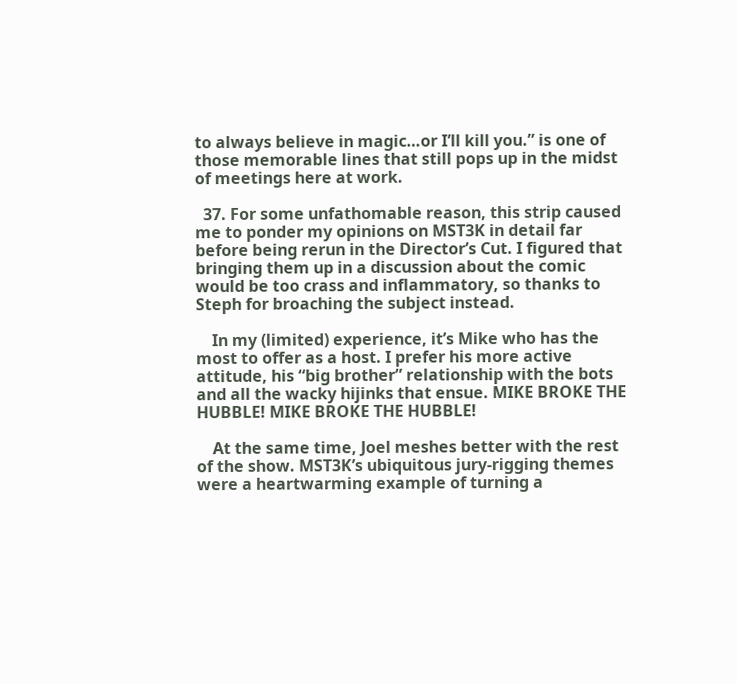to always believe in magic…or I’ll kill you.” is one of those memorable lines that still pops up in the midst of meetings here at work.

  37. For some unfathomable reason, this strip caused me to ponder my opinions on MST3K in detail far before being rerun in the Director’s Cut. I figured that bringing them up in a discussion about the comic would be too crass and inflammatory, so thanks to Steph for broaching the subject instead.

    In my (limited) experience, it’s Mike who has the most to offer as a host. I prefer his more active attitude, his “big brother” relationship with the bots and all the wacky hijinks that ensue. MIKE BROKE THE HUBBLE! MIKE BROKE THE HUBBLE!

    At the same time, Joel meshes better with the rest of the show. MST3K’s ubiquitous jury-rigging themes were a heartwarming example of turning a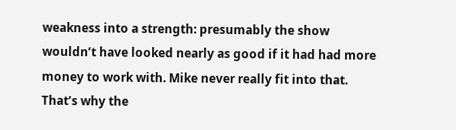weakness into a strength: presumably the show wouldn’t have looked nearly as good if it had had more money to work with. Mike never really fit into that. That’s why the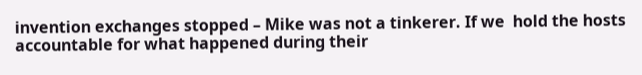invention exchanges stopped – Mike was not a tinkerer. If we  hold the hosts accountable for what happened during their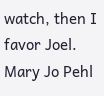watch, then I favor Joel. Mary Jo Pehl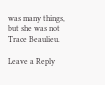was many things, but she was not Trace Beaulieu.

Leave a Reply